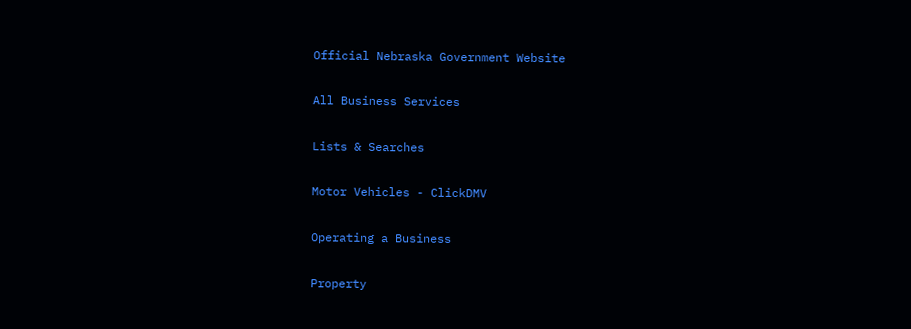Official Nebraska Government Website

All Business Services

Lists & Searches

Motor Vehicles - ClickDMV

Operating a Business

Property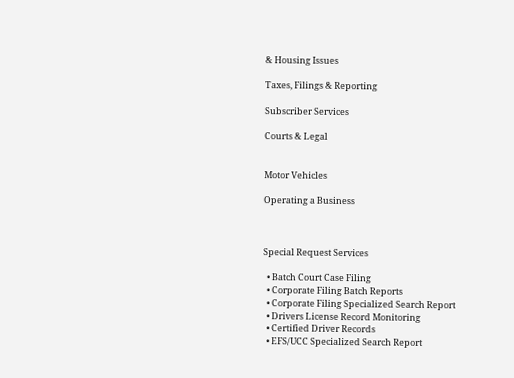& Housing Issues

Taxes, Filings & Reporting

Subscriber Services

Courts & Legal


Motor Vehicles

Operating a Business



Special Request Services

  • Batch Court Case Filing
  • Corporate Filing Batch Reports
  • Corporate Filing Specialized Search Report
  • Drivers License Record Monitoring
  • Certified Driver Records
  • EFS/UCC Specialized Search Report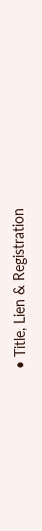• Title, Lien & Registration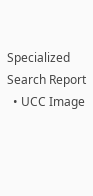Specialized Search Report
  • UCC Image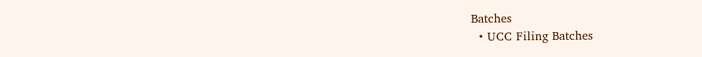Batches
  • UCC Filing Batches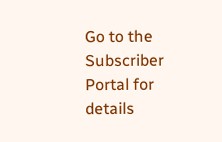Go to the Subscriber Portal for details